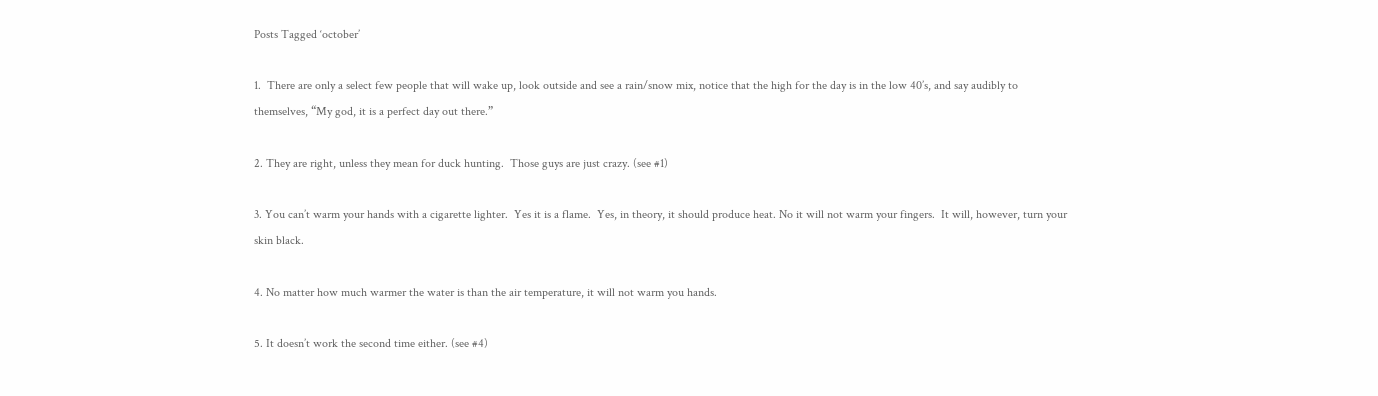Posts Tagged ‘october’

1.  There are only a select few people that will wake up, look outside and see a rain/snow mix, notice that the high for the day is in the low 40’s, and say audibly to themselves, “My god, it is a perfect day out there.”

2. They are right, unless they mean for duck hunting.  Those guys are just crazy. (see #1)

3. You can’t warm your hands with a cigarette lighter.  Yes it is a flame.  Yes, in theory, it should produce heat. No it will not warm your fingers.  It will, however, turn your skin black.

4. No matter how much warmer the water is than the air temperature, it will not warm you hands.

5. It doesn’t work the second time either. (see #4)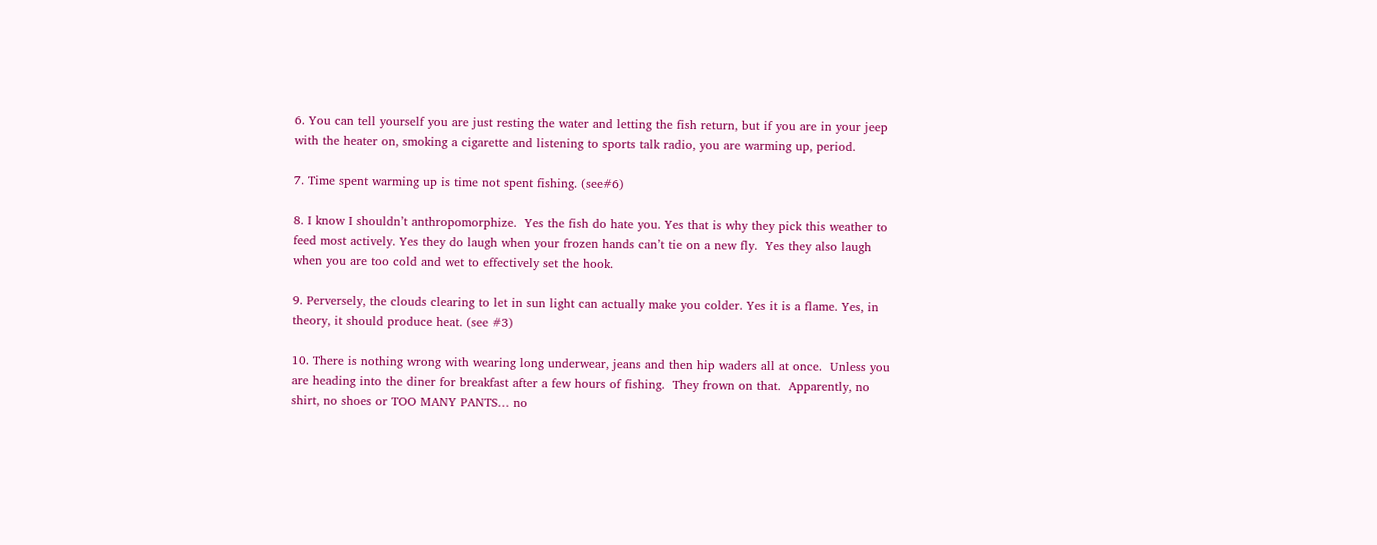6. You can tell yourself you are just resting the water and letting the fish return, but if you are in your jeep with the heater on, smoking a cigarette and listening to sports talk radio, you are warming up, period.

7. Time spent warming up is time not spent fishing. (see#6)

8. I know I shouldn’t anthropomorphize.  Yes the fish do hate you. Yes that is why they pick this weather to feed most actively. Yes they do laugh when your frozen hands can’t tie on a new fly.  Yes they also laugh when you are too cold and wet to effectively set the hook.

9. Perversely, the clouds clearing to let in sun light can actually make you colder. Yes it is a flame. Yes, in theory, it should produce heat. (see #3)

10. There is nothing wrong with wearing long underwear, jeans and then hip waders all at once.  Unless you are heading into the diner for breakfast after a few hours of fishing.  They frown on that.  Apparently, no shirt, no shoes or TOO MANY PANTS… no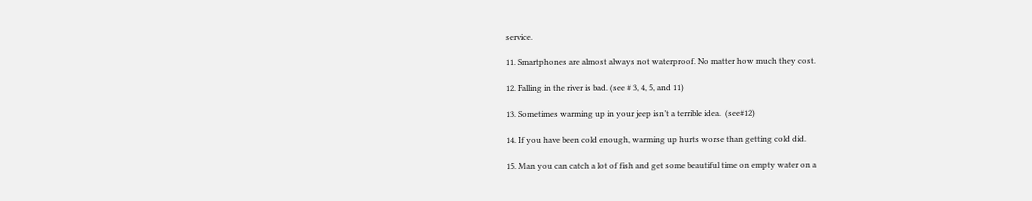service.

11. Smartphones are almost always not waterproof. No matter how much they cost.

12. Falling in the river is bad. (see # 3, 4, 5, and 11)

13. Sometimes warming up in your jeep isn’t a terrible idea.  (see#12)

14. If you have been cold enough, warming up hurts worse than getting cold did.

15. Man you can catch a lot of fish and get some beautiful time on empty water on a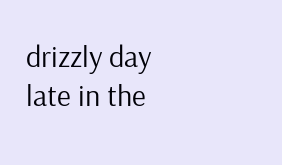drizzly day late in the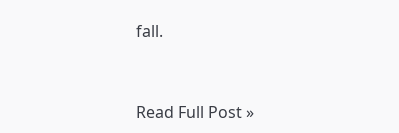fall.


Read Full Post »